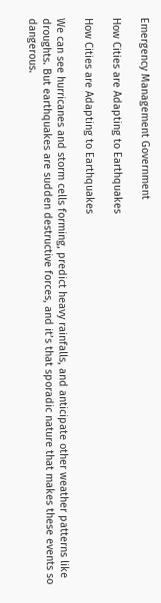Emergency Management Government

How Cities are Adapting to Earthquakes

How Cities are Adapting to Earthquakes

We can see hurricanes and storm cells forming, predict heavy rainfalls, and anticipate other weather patterns like droughts. But earthquakes are sudden destructive forces, and it’s that sporadic nature that makes these events so dangerous.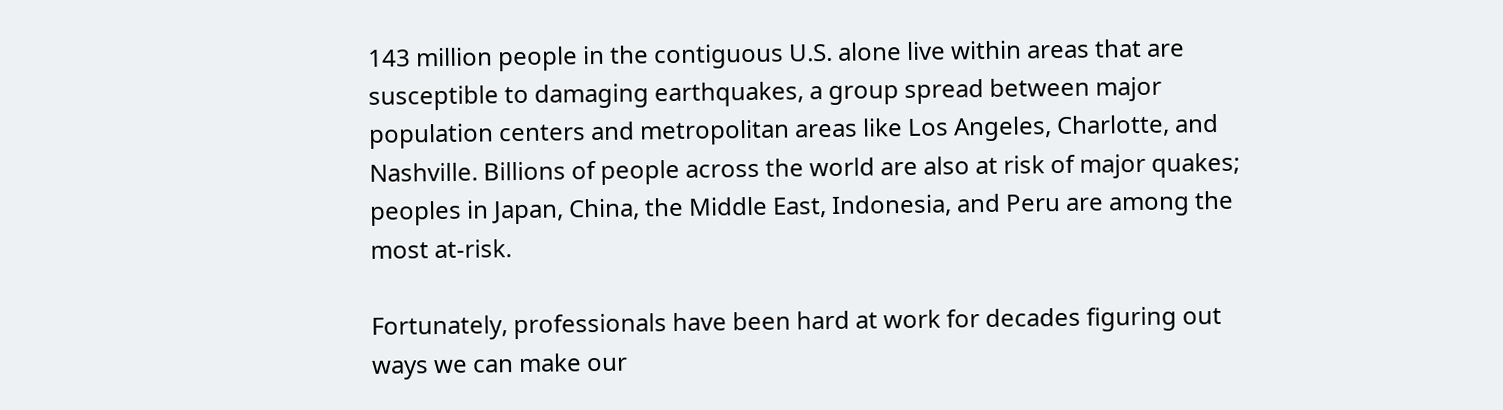143 million people in the contiguous U.S. alone live within areas that are susceptible to damaging earthquakes, a group spread between major population centers and metropolitan areas like Los Angeles, Charlotte, and Nashville. Billions of people across the world are also at risk of major quakes; peoples in Japan, China, the Middle East, Indonesia, and Peru are among the most at-risk.

Fortunately, professionals have been hard at work for decades figuring out ways we can make our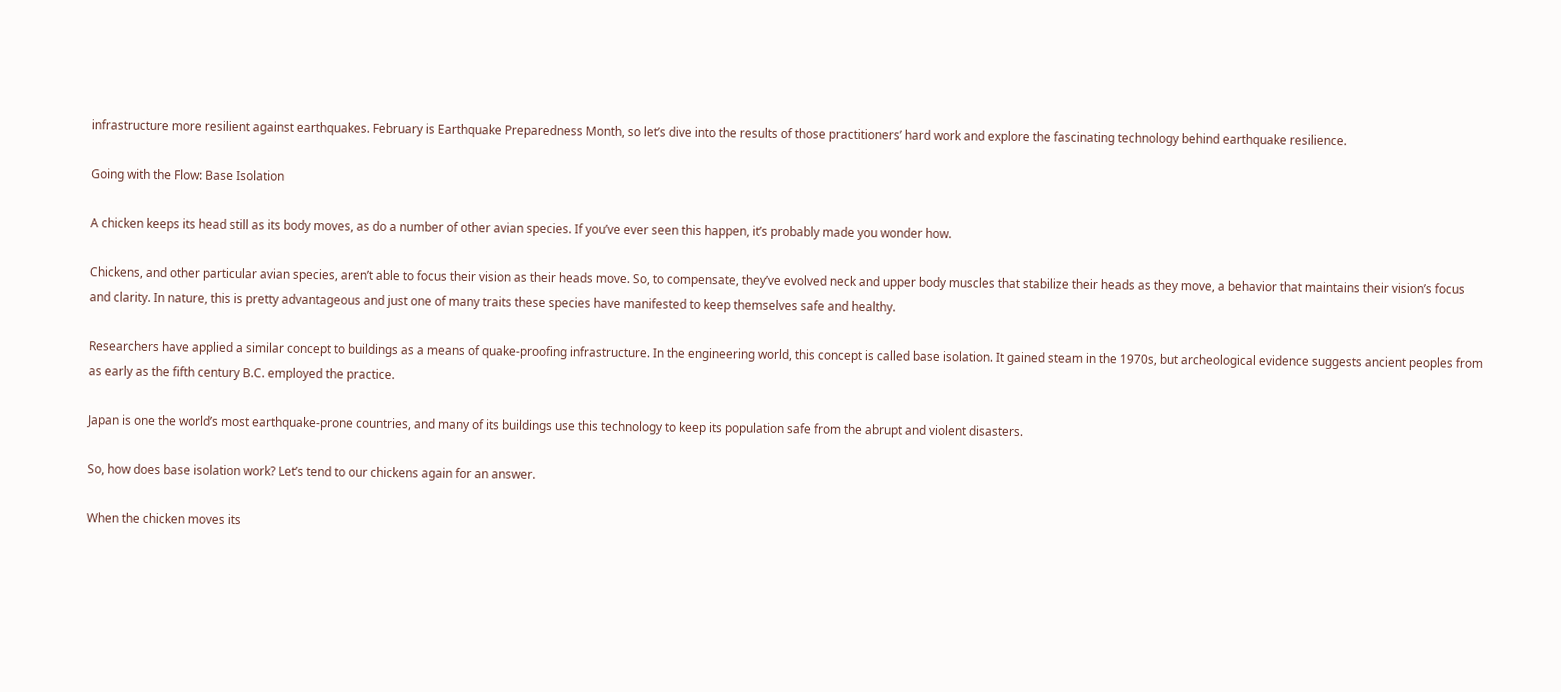infrastructure more resilient against earthquakes. February is Earthquake Preparedness Month, so let’s dive into the results of those practitioners’ hard work and explore the fascinating technology behind earthquake resilience.

Going with the Flow: Base Isolation

A chicken keeps its head still as its body moves, as do a number of other avian species. If you’ve ever seen this happen, it’s probably made you wonder how.

Chickens, and other particular avian species, aren’t able to focus their vision as their heads move. So, to compensate, they’ve evolved neck and upper body muscles that stabilize their heads as they move, a behavior that maintains their vision’s focus and clarity. In nature, this is pretty advantageous and just one of many traits these species have manifested to keep themselves safe and healthy.

Researchers have applied a similar concept to buildings as a means of quake-proofing infrastructure. In the engineering world, this concept is called base isolation. It gained steam in the 1970s, but archeological evidence suggests ancient peoples from as early as the fifth century B.C. employed the practice.

Japan is one the world’s most earthquake-prone countries, and many of its buildings use this technology to keep its population safe from the abrupt and violent disasters.

So, how does base isolation work? Let’s tend to our chickens again for an answer.

When the chicken moves its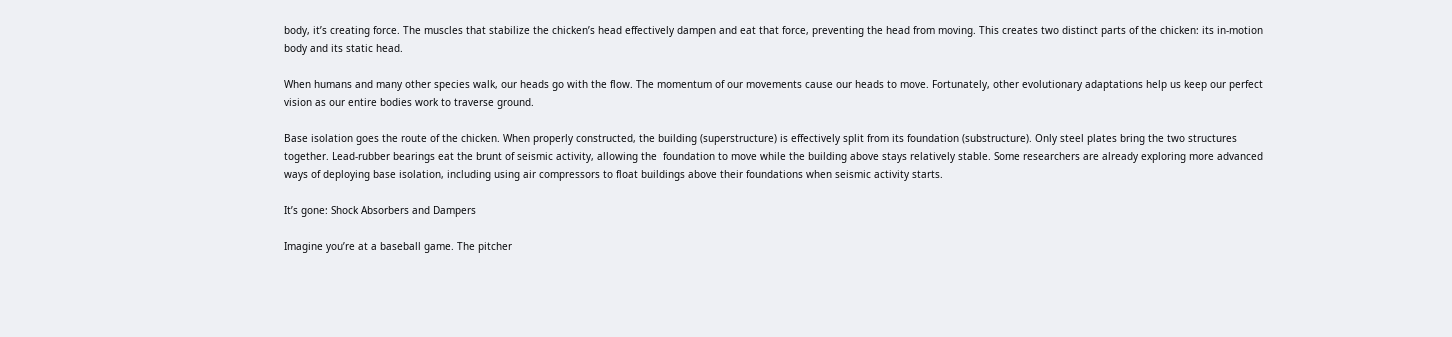body, it’s creating force. The muscles that stabilize the chicken’s head effectively dampen and eat that force, preventing the head from moving. This creates two distinct parts of the chicken: its in-motion body and its static head.

When humans and many other species walk, our heads go with the flow. The momentum of our movements cause our heads to move. Fortunately, other evolutionary adaptations help us keep our perfect vision as our entire bodies work to traverse ground.

Base isolation goes the route of the chicken. When properly constructed, the building (superstructure) is effectively split from its foundation (substructure). Only steel plates bring the two structures together. Lead-rubber bearings eat the brunt of seismic activity, allowing the  foundation to move while the building above stays relatively stable. Some researchers are already exploring more advanced ways of deploying base isolation, including using air compressors to float buildings above their foundations when seismic activity starts.

It’s gone: Shock Absorbers and Dampers

Imagine you’re at a baseball game. The pitcher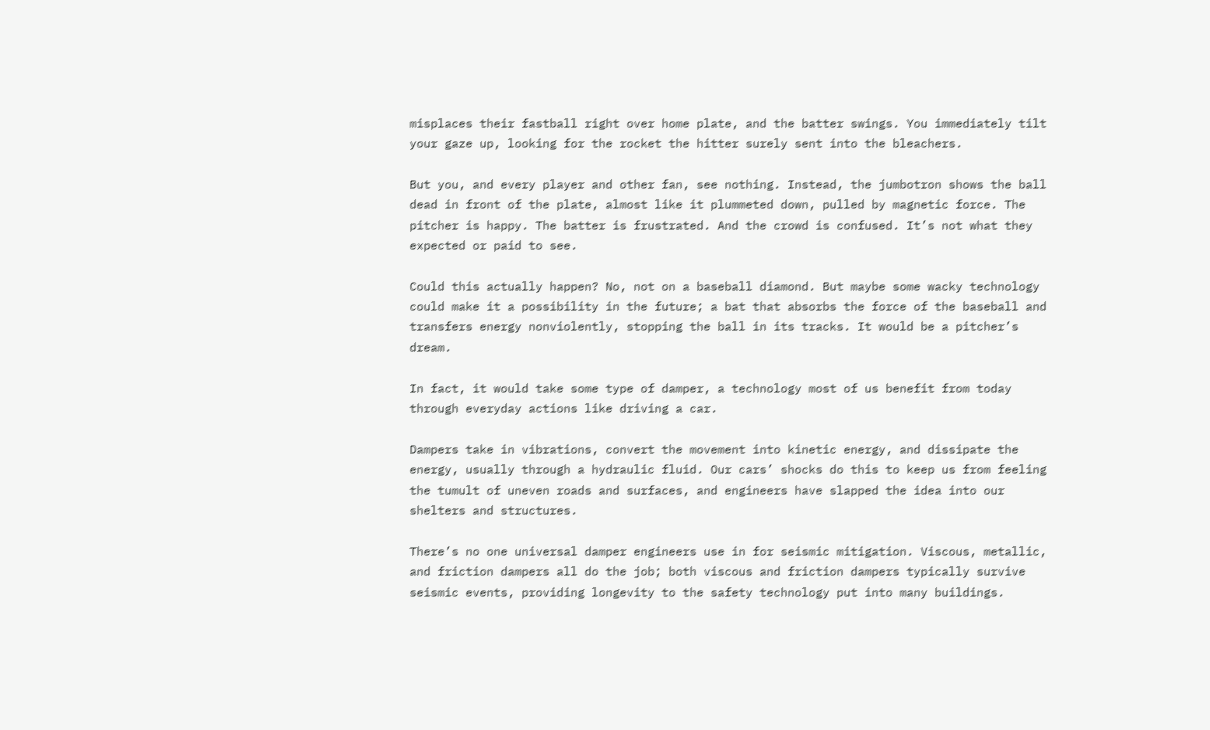misplaces their fastball right over home plate, and the batter swings. You immediately tilt your gaze up, looking for the rocket the hitter surely sent into the bleachers.

But you, and every player and other fan, see nothing. Instead, the jumbotron shows the ball dead in front of the plate, almost like it plummeted down, pulled by magnetic force. The pitcher is happy. The batter is frustrated. And the crowd is confused. It’s not what they expected or paid to see.

Could this actually happen? No, not on a baseball diamond. But maybe some wacky technology could make it a possibility in the future; a bat that absorbs the force of the baseball and transfers energy nonviolently, stopping the ball in its tracks. It would be a pitcher’s dream.

In fact, it would take some type of damper, a technology most of us benefit from today through everyday actions like driving a car.

Dampers take in vibrations, convert the movement into kinetic energy, and dissipate the energy, usually through a hydraulic fluid. Our cars’ shocks do this to keep us from feeling the tumult of uneven roads and surfaces, and engineers have slapped the idea into our shelters and structures.

There’s no one universal damper engineers use in for seismic mitigation. Viscous, metallic, and friction dampers all do the job; both viscous and friction dampers typically survive seismic events, providing longevity to the safety technology put into many buildings.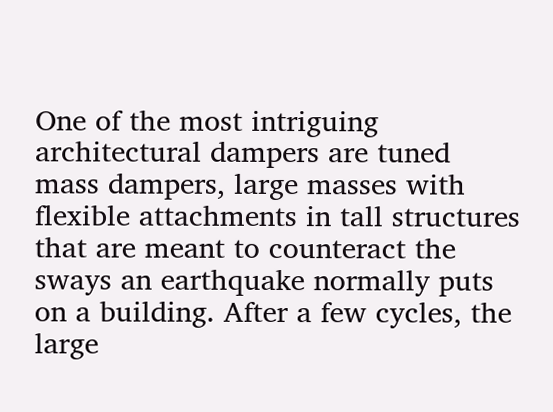One of the most intriguing architectural dampers are tuned mass dampers, large masses with flexible attachments in tall structures that are meant to counteract the sways an earthquake normally puts on a building. After a few cycles, the large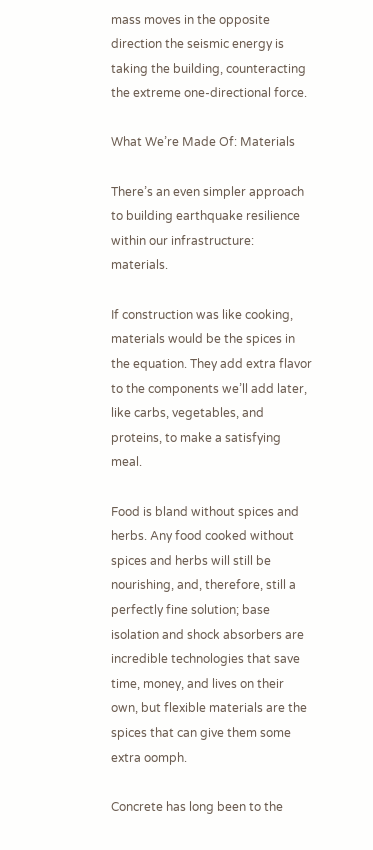mass moves in the opposite direction the seismic energy is taking the building, counteracting the extreme one-directional force.

What We’re Made Of: Materials

There’s an even simpler approach to building earthquake resilience within our infrastructure: materials.

If construction was like cooking, materials would be the spices in the equation. They add extra flavor to the components we’ll add later, like carbs, vegetables, and proteins, to make a satisfying meal.

Food is bland without spices and herbs. Any food cooked without spices and herbs will still be nourishing, and, therefore, still a perfectly fine solution; base isolation and shock absorbers are incredible technologies that save time, money, and lives on their own, but flexible materials are the spices that can give them some extra oomph.

Concrete has long been to the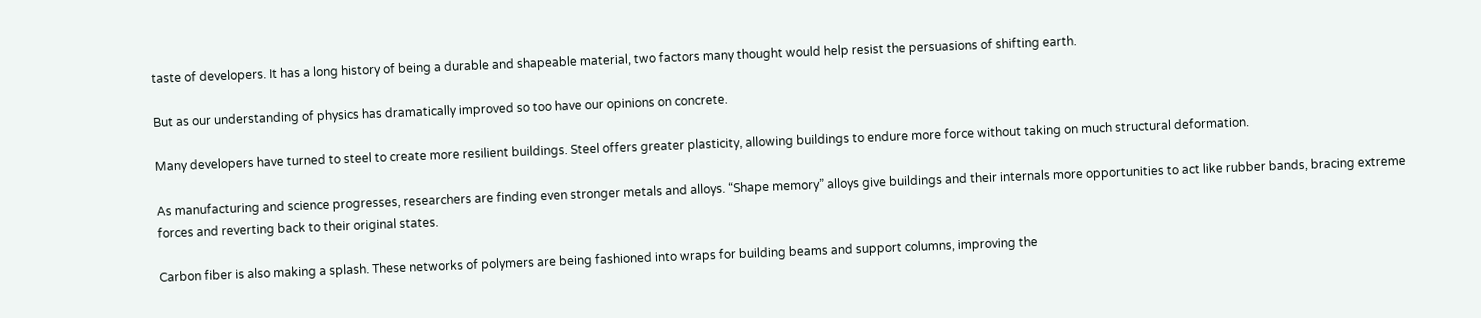taste of developers. It has a long history of being a durable and shapeable material, two factors many thought would help resist the persuasions of shifting earth.

But as our understanding of physics has dramatically improved so too have our opinions on concrete.

Many developers have turned to steel to create more resilient buildings. Steel offers greater plasticity, allowing buildings to endure more force without taking on much structural deformation.

As manufacturing and science progresses, researchers are finding even stronger metals and alloys. “Shape memory” alloys give buildings and their internals more opportunities to act like rubber bands, bracing extreme forces and reverting back to their original states.

Carbon fiber is also making a splash. These networks of polymers are being fashioned into wraps for building beams and support columns, improving the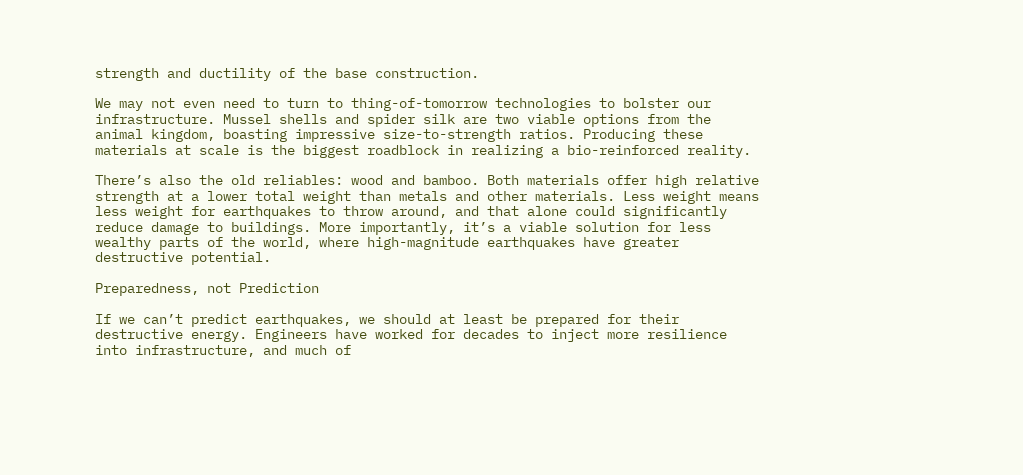strength and ductility of the base construction.

We may not even need to turn to thing-of-tomorrow technologies to bolster our infrastructure. Mussel shells and spider silk are two viable options from the animal kingdom, boasting impressive size-to-strength ratios. Producing these materials at scale is the biggest roadblock in realizing a bio-reinforced reality.

There’s also the old reliables: wood and bamboo. Both materials offer high relative strength at a lower total weight than metals and other materials. Less weight means less weight for earthquakes to throw around, and that alone could significantly reduce damage to buildings. More importantly, it’s a viable solution for less wealthy parts of the world, where high-magnitude earthquakes have greater destructive potential.

Preparedness, not Prediction

If we can’t predict earthquakes, we should at least be prepared for their destructive energy. Engineers have worked for decades to inject more resilience into infrastructure, and much of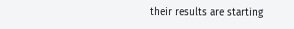their results are starting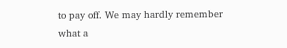to pay off. We may hardly remember what a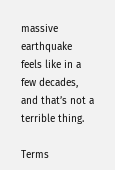massive earthquake feels like in a few decades, and that’s not a terrible thing.

Terms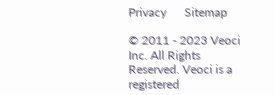Privacy      Sitemap

© 2011 - 2023 Veoci Inc. All Rights Reserved. Veoci is a registered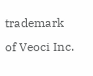trademark of Veoci Inc.